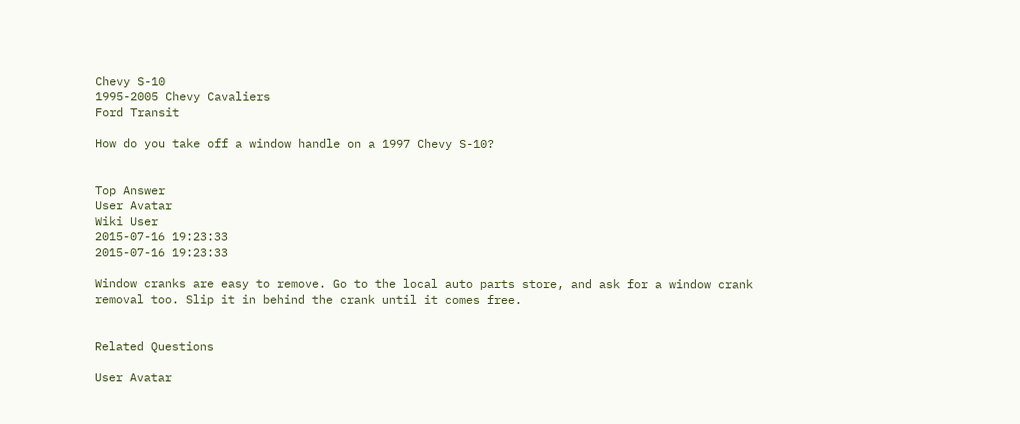Chevy S-10
1995-2005 Chevy Cavaliers
Ford Transit

How do you take off a window handle on a 1997 Chevy S-10?


Top Answer
User Avatar
Wiki User
2015-07-16 19:23:33
2015-07-16 19:23:33

Window cranks are easy to remove. Go to the local auto parts store, and ask for a window crank removal too. Slip it in behind the crank until it comes free.


Related Questions

User Avatar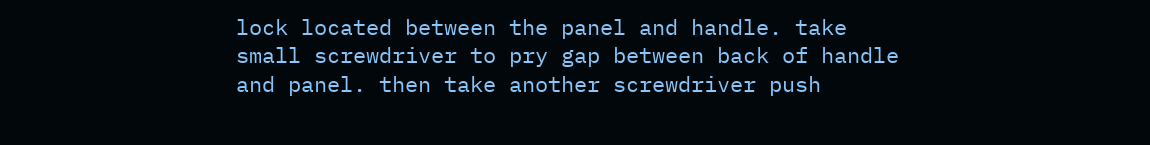lock located between the panel and handle. take small screwdriver to pry gap between back of handle and panel. then take another screwdriver push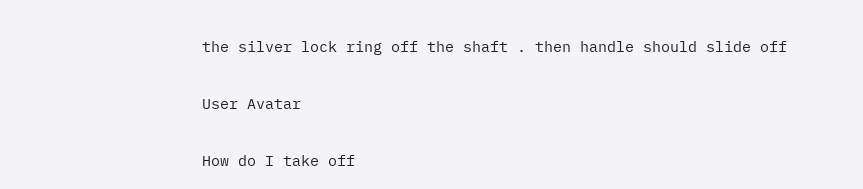the silver lock ring off the shaft . then handle should slide off

User Avatar

How do I take off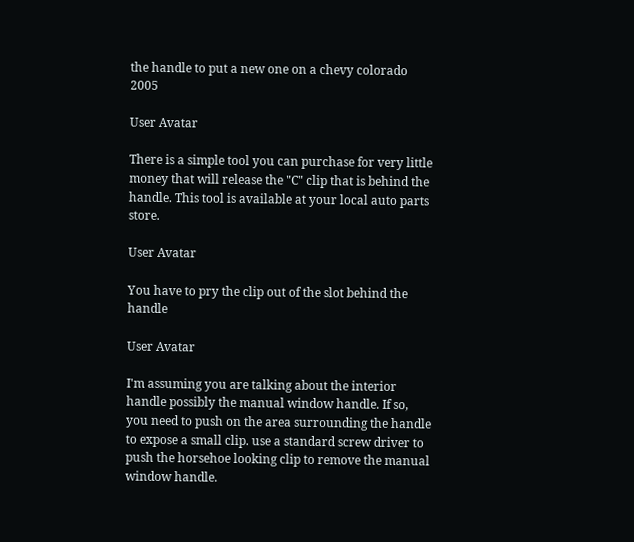the handle to put a new one on a chevy colorado 2005

User Avatar

There is a simple tool you can purchase for very little money that will release the "C" clip that is behind the handle. This tool is available at your local auto parts store.

User Avatar

You have to pry the clip out of the slot behind the handle

User Avatar

I'm assuming you are talking about the interior handle possibly the manual window handle. If so, you need to push on the area surrounding the handle to expose a small clip. use a standard screw driver to push the horsehoe looking clip to remove the manual window handle.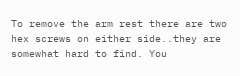To remove the arm rest there are two hex screws on either side..they are somewhat hard to find. You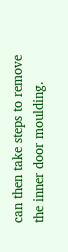can then take steps to remove the inner door moulding.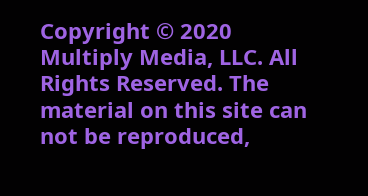Copyright © 2020 Multiply Media, LLC. All Rights Reserved. The material on this site can not be reproduced,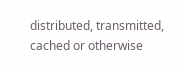distributed, transmitted, cached or otherwise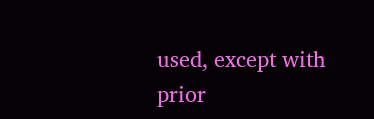used, except with prior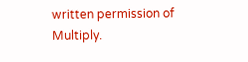written permission of Multiply.